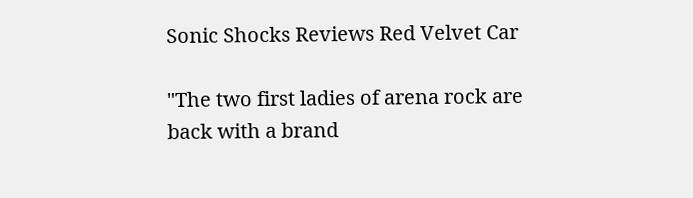Sonic Shocks Reviews Red Velvet Car

"The two first ladies of arena rock are back with a brand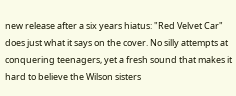new release after a six years hiatus: "Red Velvet Car" does just what it says on the cover. No silly attempts at conquering teenagers, yet a fresh sound that makes it hard to believe the Wilson sisters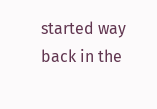started way back in the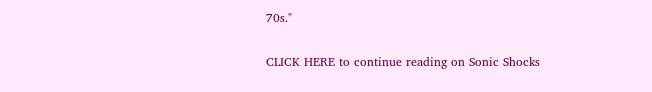70s."

CLICK HERE to continue reading on Sonic Shocks